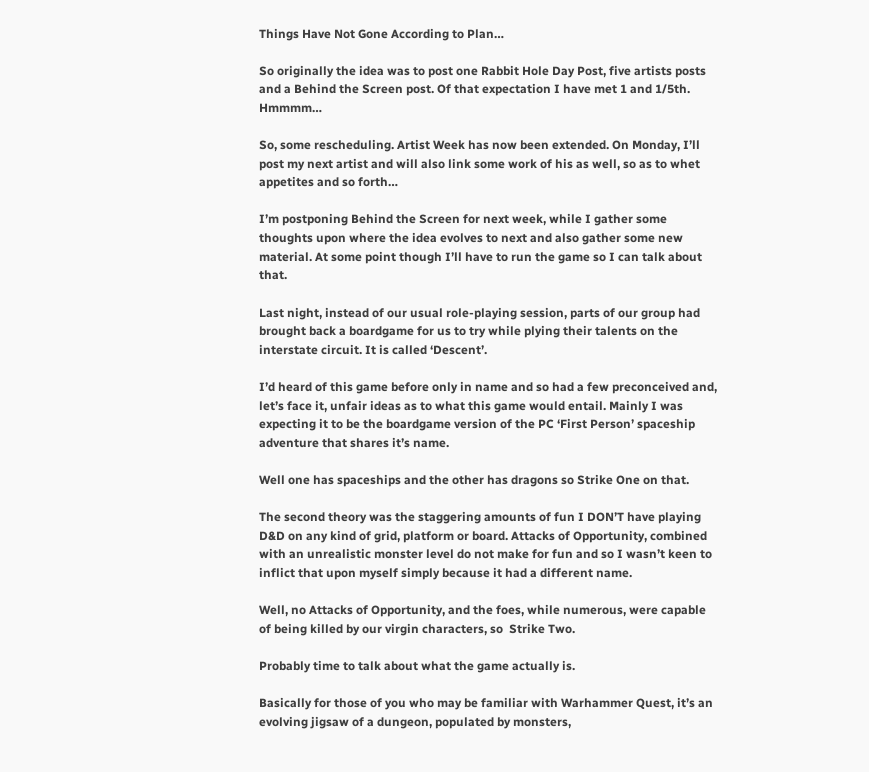Things Have Not Gone According to Plan…

So originally the idea was to post one Rabbit Hole Day Post, five artists posts and a Behind the Screen post. Of that expectation I have met 1 and 1/5th. Hmmmm…

So, some rescheduling. Artist Week has now been extended. On Monday, I’ll post my next artist and will also link some work of his as well, so as to whet appetites and so forth…

I’m postponing Behind the Screen for next week, while I gather some thoughts upon where the idea evolves to next and also gather some new material. At some point though I’ll have to run the game so I can talk about that.

Last night, instead of our usual role-playing session, parts of our group had brought back a boardgame for us to try while plying their talents on the interstate circuit. It is called ‘Descent’.

I’d heard of this game before only in name and so had a few preconceived and, let’s face it, unfair ideas as to what this game would entail. Mainly I was expecting it to be the boardgame version of the PC ‘First Person’ spaceship adventure that shares it’s name.

Well one has spaceships and the other has dragons so Strike One on that.

The second theory was the staggering amounts of fun I DON’T have playing D&D on any kind of grid, platform or board. Attacks of Opportunity, combined with an unrealistic monster level do not make for fun and so I wasn’t keen to inflict that upon myself simply because it had a different name.

Well, no Attacks of Opportunity, and the foes, while numerous, were capable of being killed by our virgin characters, so  Strike Two.

Probably time to talk about what the game actually is.

Basically for those of you who may be familiar with Warhammer Quest, it’s an evolving jigsaw of a dungeon, populated by monsters,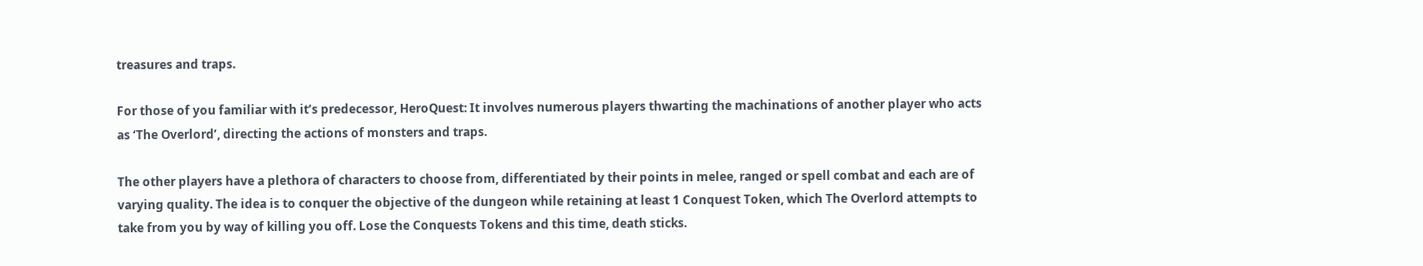treasures and traps.

For those of you familiar with it’s predecessor, HeroQuest: It involves numerous players thwarting the machinations of another player who acts as ‘The Overlord’, directing the actions of monsters and traps.

The other players have a plethora of characters to choose from, differentiated by their points in melee, ranged or spell combat and each are of varying quality. The idea is to conquer the objective of the dungeon while retaining at least 1 Conquest Token, which The Overlord attempts to take from you by way of killing you off. Lose the Conquests Tokens and this time, death sticks.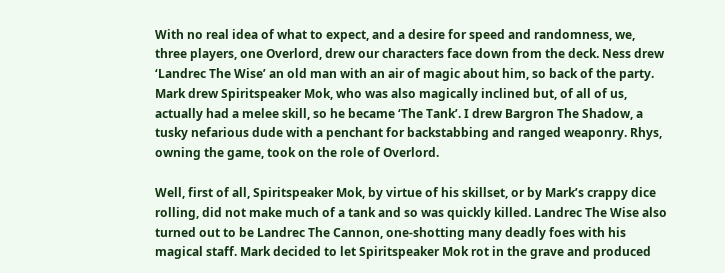With no real idea of what to expect, and a desire for speed and randomness, we, three players, one Overlord, drew our characters face down from the deck. Ness drew ‘Landrec The Wise’ an old man with an air of magic about him, so back of the party. Mark drew Spiritspeaker Mok, who was also magically inclined but, of all of us, actually had a melee skill, so he became ‘The Tank’. I drew Bargron The Shadow, a tusky nefarious dude with a penchant for backstabbing and ranged weaponry. Rhys, owning the game, took on the role of Overlord.

Well, first of all, Spiritspeaker Mok, by virtue of his skillset, or by Mark’s crappy dice rolling, did not make much of a tank and so was quickly killed. Landrec The Wise also turned out to be Landrec The Cannon, one-shotting many deadly foes with his magical staff. Mark decided to let Spiritspeaker Mok rot in the grave and produced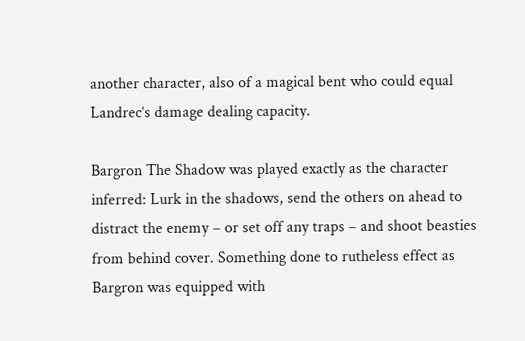another character, also of a magical bent who could equal Landrec’s damage dealing capacity.

Bargron The Shadow was played exactly as the character inferred: Lurk in the shadows, send the others on ahead to distract the enemy – or set off any traps – and shoot beasties from behind cover. Something done to rutheless effect as Bargron was equipped with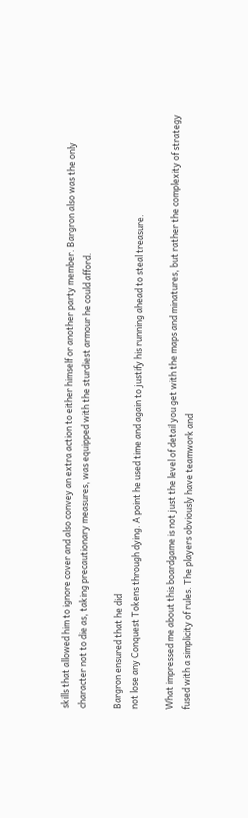skills that allowed him to ignore cover and also convey an extra action to either himself or another party member. Bargron also was the only character not to die as, taking precautionary measures, was equipped with the sturdiest armour he could afford.

Bargron ensured that he did
not lose any Conquest Tokens through dying. A point he used time and again to justify his running ahead to steal treasure.

What impressed me about this boardgame is not just the level of detail you get with the maps and minatures, but rather the complexity of strategy fused with a simplicity of rules. The players obviously have teamwork and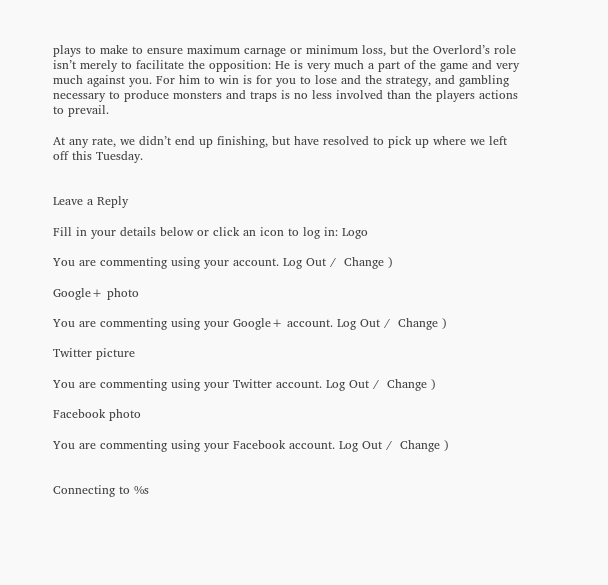plays to make to ensure maximum carnage or minimum loss, but the Overlord’s role isn’t merely to facilitate the opposition: He is very much a part of the game and very much against you. For him to win is for you to lose and the strategy, and gambling necessary to produce monsters and traps is no less involved than the players actions to prevail.

At any rate, we didn’t end up finishing, but have resolved to pick up where we left off this Tuesday.


Leave a Reply

Fill in your details below or click an icon to log in: Logo

You are commenting using your account. Log Out /  Change )

Google+ photo

You are commenting using your Google+ account. Log Out /  Change )

Twitter picture

You are commenting using your Twitter account. Log Out /  Change )

Facebook photo

You are commenting using your Facebook account. Log Out /  Change )


Connecting to %s